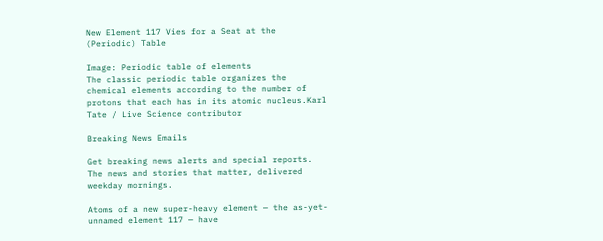New Element 117 Vies for a Seat at the (Periodic) Table

Image: Periodic table of elements
The classic periodic table organizes the chemical elements according to the number of protons that each has in its atomic nucleus.Karl Tate / Live Science contributor

Breaking News Emails

Get breaking news alerts and special reports. The news and stories that matter, delivered weekday mornings.

Atoms of a new super-heavy element — the as-yet-unnamed element 117 — have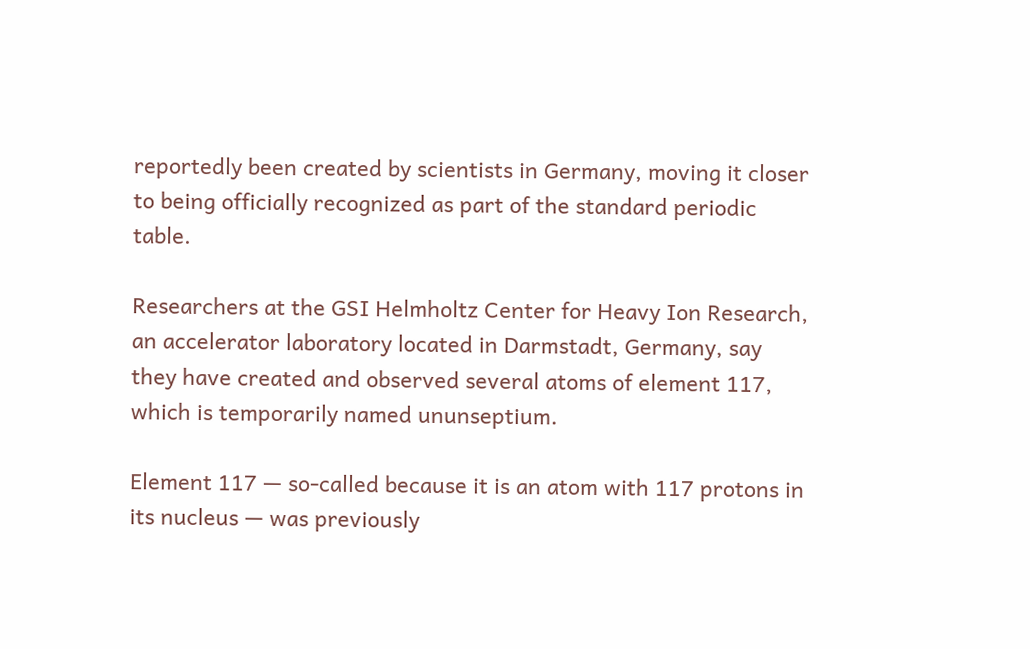reportedly been created by scientists in Germany, moving it closer to being officially recognized as part of the standard periodic table.

Researchers at the GSI Helmholtz Center for Heavy Ion Research, an accelerator laboratory located in Darmstadt, Germany, say they have created and observed several atoms of element 117, which is temporarily named ununseptium.

Element 117 — so-called because it is an atom with 117 protons in its nucleus — was previously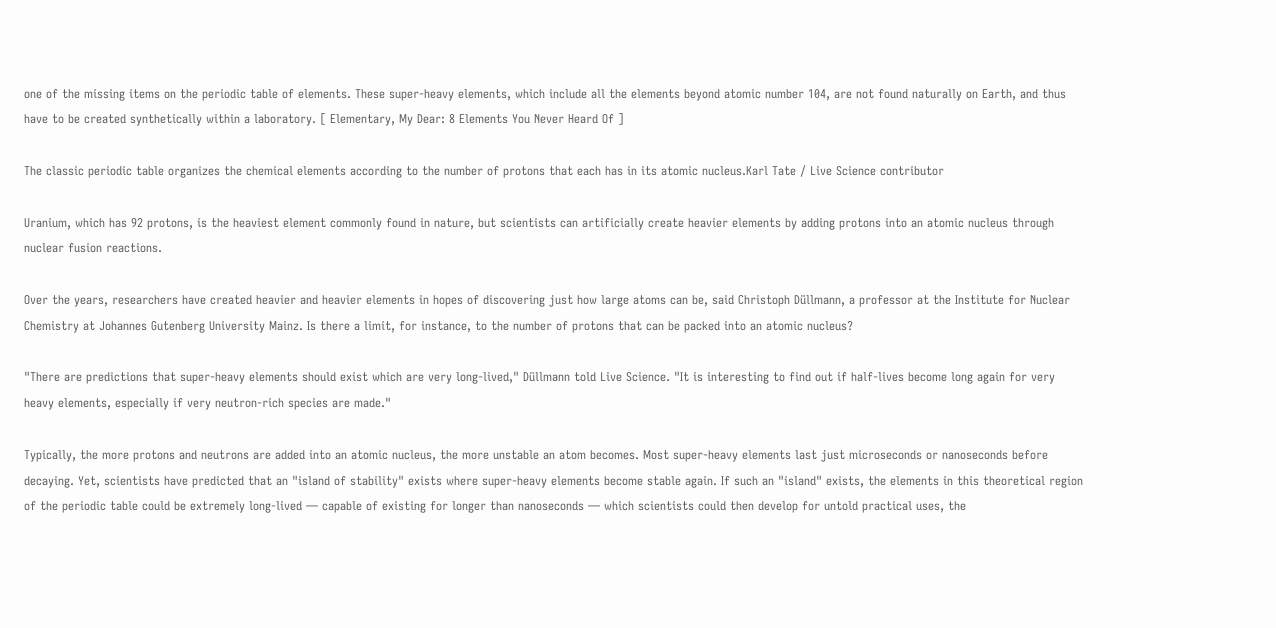one of the missing items on the periodic table of elements. These super-heavy elements, which include all the elements beyond atomic number 104, are not found naturally on Earth, and thus have to be created synthetically within a laboratory. [ Elementary, My Dear: 8 Elements You Never Heard Of ]

The classic periodic table organizes the chemical elements according to the number of protons that each has in its atomic nucleus.Karl Tate / Live Science contributor

Uranium, which has 92 protons, is the heaviest element commonly found in nature, but scientists can artificially create heavier elements by adding protons into an atomic nucleus through nuclear fusion reactions.

Over the years, researchers have created heavier and heavier elements in hopes of discovering just how large atoms can be, said Christoph Düllmann, a professor at the Institute for Nuclear Chemistry at Johannes Gutenberg University Mainz. Is there a limit, for instance, to the number of protons that can be packed into an atomic nucleus?

"There are predictions that super-heavy elements should exist which are very long-lived," Düllmann told Live Science. "It is interesting to find out if half-lives become long again for very heavy elements, especially if very neutron-rich species are made."

Typically, the more protons and neutrons are added into an atomic nucleus, the more unstable an atom becomes. Most super-heavy elements last just microseconds or nanoseconds before decaying. Yet, scientists have predicted that an "island of stability" exists where super-heavy elements become stable again. If such an "island" exists, the elements in this theoretical region of the periodic table could be extremely long-lived — capable of existing for longer than nanoseconds — which scientists could then develop for untold practical uses, the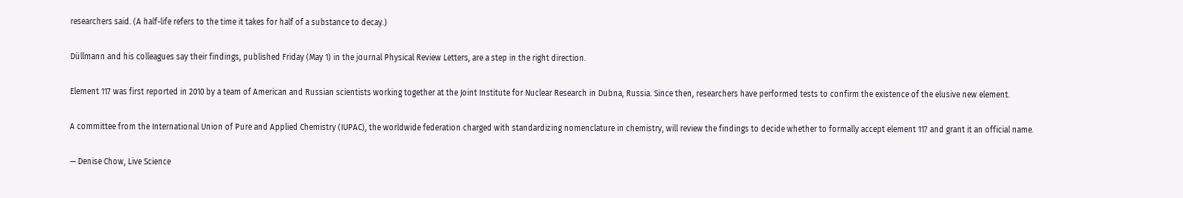researchers said. (A half-life refers to the time it takes for half of a substance to decay.)

Düllmann and his colleagues say their findings, published Friday (May 1) in the journal Physical Review Letters, are a step in the right direction.

Element 117 was first reported in 2010 by a team of American and Russian scientists working together at the Joint Institute for Nuclear Research in Dubna, Russia. Since then, researchers have performed tests to confirm the existence of the elusive new element.

A committee from the International Union of Pure and Applied Chemistry (IUPAC), the worldwide federation charged with standardizing nomenclature in chemistry, will review the findings to decide whether to formally accept element 117 and grant it an official name.

— Denise Chow, Live Science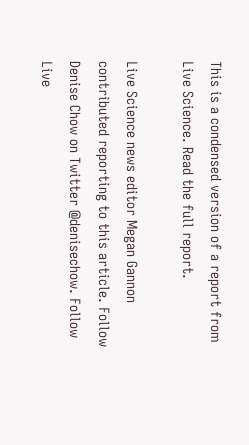This is a condensed version of a report from Live Science. Read the full report.

Live Science news editor Megan Gannon contributed reporting to this article. Follow Denise Chow on Twitter @denisechow. Follow Live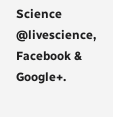Science @livescience, Facebook & Google+.